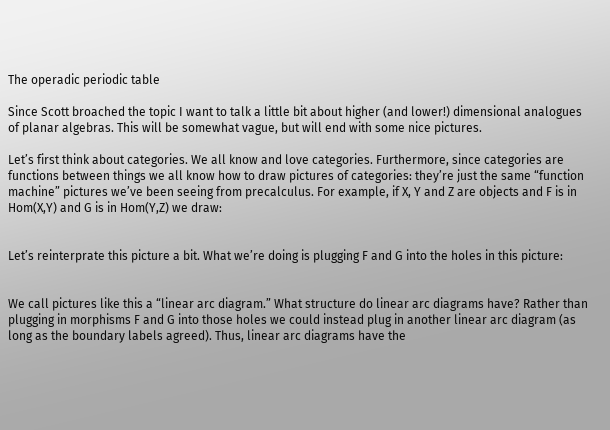The operadic periodic table

Since Scott broached the topic I want to talk a little bit about higher (and lower!) dimensional analogues of planar algebras. This will be somewhat vague, but will end with some nice pictures.

Let’s first think about categories. We all know and love categories. Furthermore, since categories are functions between things we all know how to draw pictures of categories: they’re just the same “function machine” pictures we’ve been seeing from precalculus. For example, if X, Y and Z are objects and F is in Hom(X,Y) and G is in Hom(Y,Z) we draw:


Let’s reinterprate this picture a bit. What we’re doing is plugging F and G into the holes in this picture:


We call pictures like this a “linear arc diagram.” What structure do linear arc diagrams have? Rather than plugging in morphisms F and G into those holes we could instead plug in another linear arc diagram (as long as the boundary labels agreed). Thus, linear arc diagrams have the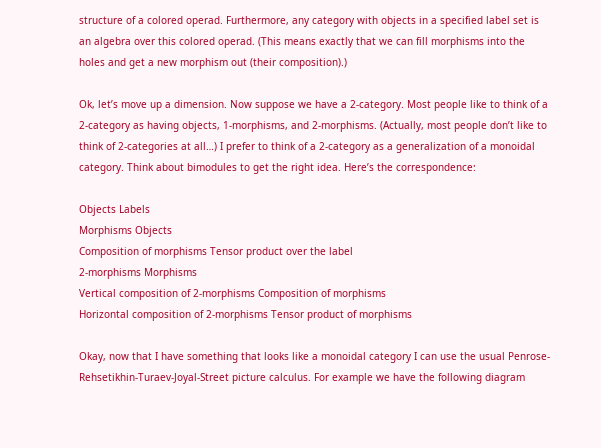structure of a colored operad. Furthermore, any category with objects in a specified label set is an algebra over this colored operad. (This means exactly that we can fill morphisms into the holes and get a new morphism out (their composition).)

Ok, let’s move up a dimension. Now suppose we have a 2-category. Most people like to think of a 2-category as having objects, 1-morphisms, and 2-morphisms. (Actually, most people don’t like to think of 2-categories at all…) I prefer to think of a 2-category as a generalization of a monoidal category. Think about bimodules to get the right idea. Here’s the correspondence:

Objects Labels
Morphisms Objects
Composition of morphisms Tensor product over the label
2-morphisms Morphisms
Vertical composition of 2-morphisms Composition of morphisms
Horizontal composition of 2-morphisms Tensor product of morphisms

Okay, now that I have something that looks like a monoidal category I can use the usual Penrose-Rehsetikhin-Turaev-Joyal-Street picture calculus. For example we have the following diagram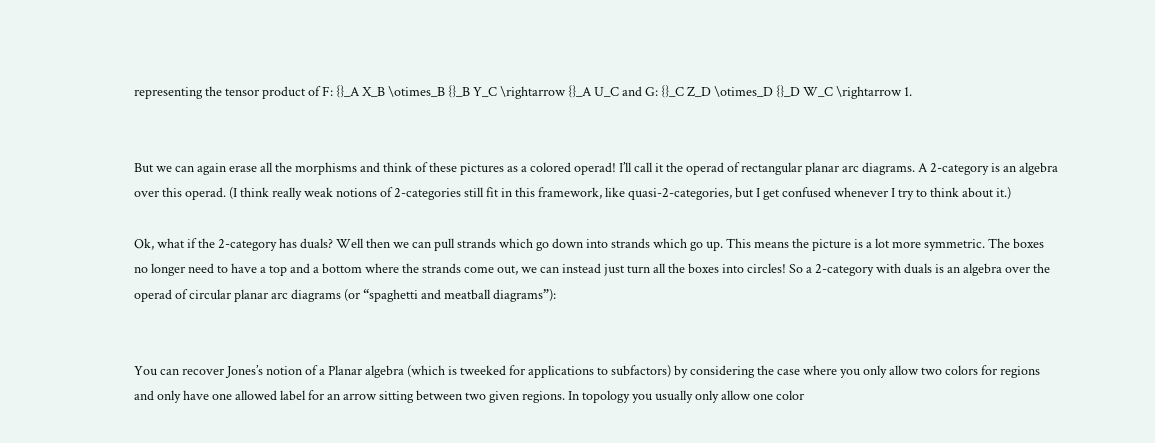representing the tensor product of F: {}_A X_B \otimes_B {}_B Y_C \rightarrow {}_A U_C and G: {}_C Z_D \otimes_D {}_D W_C \rightarrow 1.


But we can again erase all the morphisms and think of these pictures as a colored operad! I’ll call it the operad of rectangular planar arc diagrams. A 2-category is an algebra over this operad. (I think really weak notions of 2-categories still fit in this framework, like quasi-2-categories, but I get confused whenever I try to think about it.)

Ok, what if the 2-category has duals? Well then we can pull strands which go down into strands which go up. This means the picture is a lot more symmetric. The boxes no longer need to have a top and a bottom where the strands come out, we can instead just turn all the boxes into circles! So a 2-category with duals is an algebra over the operad of circular planar arc diagrams (or “spaghetti and meatball diagrams”):


You can recover Jones’s notion of a Planar algebra (which is tweeked for applications to subfactors) by considering the case where you only allow two colors for regions and only have one allowed label for an arrow sitting between two given regions. In topology you usually only allow one color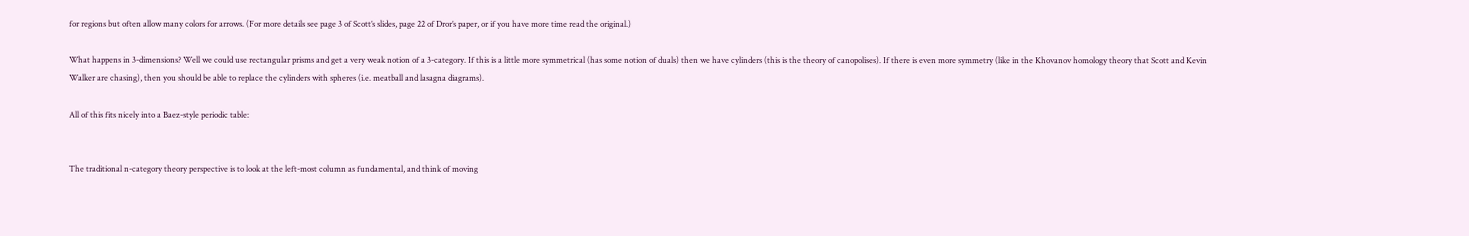for regions but often allow many colors for arrows. (For more details see page 3 of Scott’s slides, page 22 of Dror’s paper, or if you have more time read the original.)

What happens in 3-dimensions? Well we could use rectangular prisms and get a very weak notion of a 3-category. If this is a little more symmetrical (has some notion of duals) then we have cylinders (this is the theory of canopolises). If there is even more symmetry (like in the Khovanov homology theory that Scott and Kevin Walker are chasing), then you should be able to replace the cylinders with spheres (i.e. meatball and lasagna diagrams).

All of this fits nicely into a Baez-style periodic table:


The traditional n-category theory perspective is to look at the left-most column as fundamental, and think of moving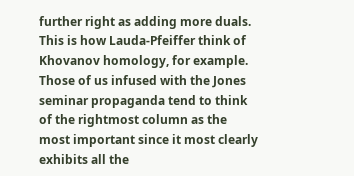further right as adding more duals. This is how Lauda-Pfeiffer think of Khovanov homology, for example. Those of us infused with the Jones seminar propaganda tend to think of the rightmost column as the most important since it most clearly exhibits all the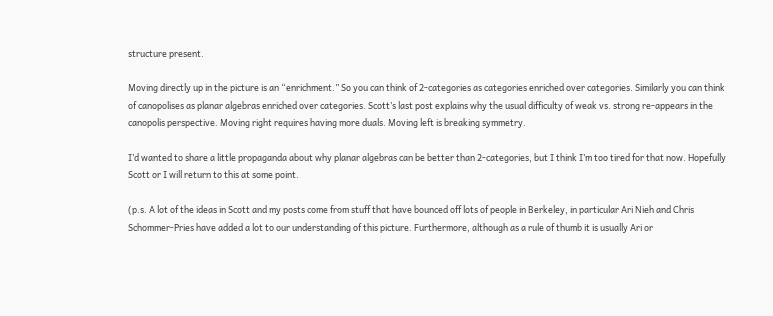structure present.

Moving directly up in the picture is an “enrichment.” So you can think of 2-categories as categories enriched over categories. Similarly you can think of canopolises as planar algebras enriched over categories. Scott’s last post explains why the usual difficulty of weak vs. strong re-appears in the canopolis perspective. Moving right requires having more duals. Moving left is breaking symmetry.

I’d wanted to share a little propaganda about why planar algebras can be better than 2-categories, but I think I’m too tired for that now. Hopefully Scott or I will return to this at some point.

(p.s. A lot of the ideas in Scott and my posts come from stuff that have bounced off lots of people in Berkeley, in particular Ari Nieh and Chris Schommer-Pries have added a lot to our understanding of this picture. Furthermore, although as a rule of thumb it is usually Ari or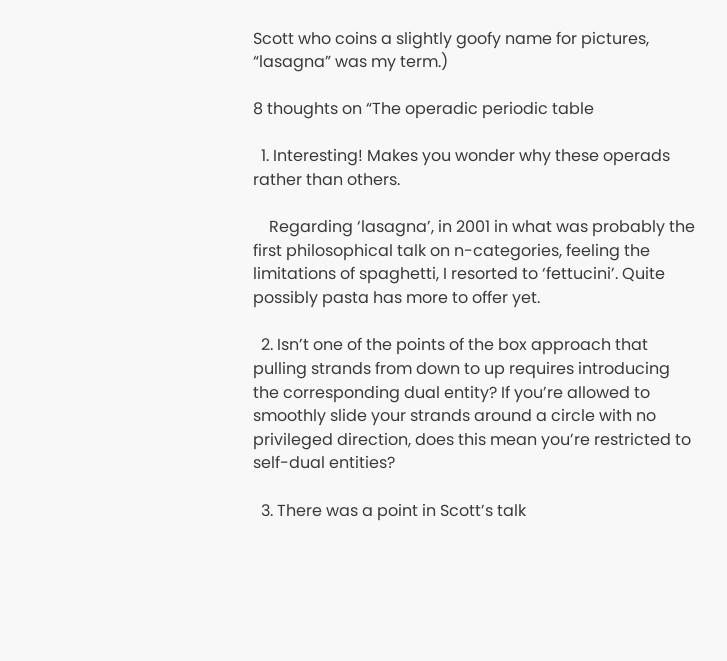Scott who coins a slightly goofy name for pictures, “lasagna” was my term.)

8 thoughts on “The operadic periodic table

  1. Interesting! Makes you wonder why these operads rather than others.

    Regarding ‘lasagna’, in 2001 in what was probably the first philosophical talk on n-categories, feeling the limitations of spaghetti, I resorted to ‘fettucini’. Quite possibly pasta has more to offer yet.

  2. Isn’t one of the points of the box approach that pulling strands from down to up requires introducing the corresponding dual entity? If you’re allowed to smoothly slide your strands around a circle with no privileged direction, does this mean you’re restricted to self-dual entities?

  3. There was a point in Scott’s talk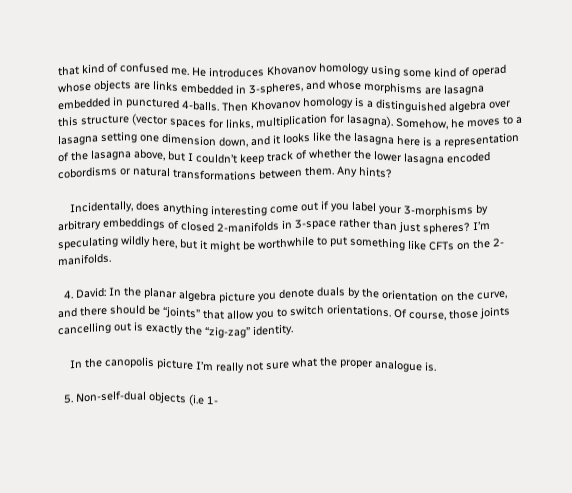that kind of confused me. He introduces Khovanov homology using some kind of operad whose objects are links embedded in 3-spheres, and whose morphisms are lasagna embedded in punctured 4-balls. Then Khovanov homology is a distinguished algebra over this structure (vector spaces for links, multiplication for lasagna). Somehow, he moves to a lasagna setting one dimension down, and it looks like the lasagna here is a representation of the lasagna above, but I couldn’t keep track of whether the lower lasagna encoded cobordisms or natural transformations between them. Any hints?

    Incidentally, does anything interesting come out if you label your 3-morphisms by arbitrary embeddings of closed 2-manifolds in 3-space rather than just spheres? I’m speculating wildly here, but it might be worthwhile to put something like CFTs on the 2-manifolds.

  4. David: In the planar algebra picture you denote duals by the orientation on the curve, and there should be “joints” that allow you to switch orientations. Of course, those joints cancelling out is exactly the “zig-zag” identity.

    In the canopolis picture I’m really not sure what the proper analogue is.

  5. Non-self-dual objects (i.e 1-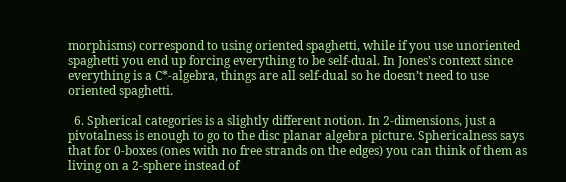morphisms) correspond to using oriented spaghetti, while if you use unoriented spaghetti you end up forcing everything to be self-dual. In Jones’s context since everything is a C*-algebra, things are all self-dual so he doesn’t need to use oriented spaghetti.

  6. Spherical categories is a slightly different notion. In 2-dimensions, just a pivotalness is enough to go to the disc planar algebra picture. Sphericalness says that for 0-boxes (ones with no free strands on the edges) you can think of them as living on a 2-sphere instead of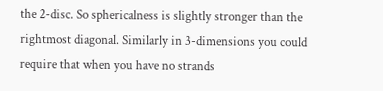the 2-disc. So sphericalness is slightly stronger than the rightmost diagonal. Similarly in 3-dimensions you could require that when you have no strands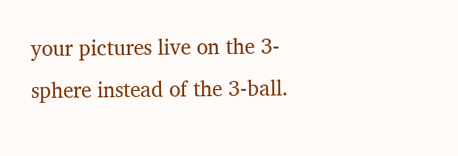your pictures live on the 3-sphere instead of the 3-ball.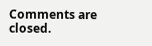Comments are closed.